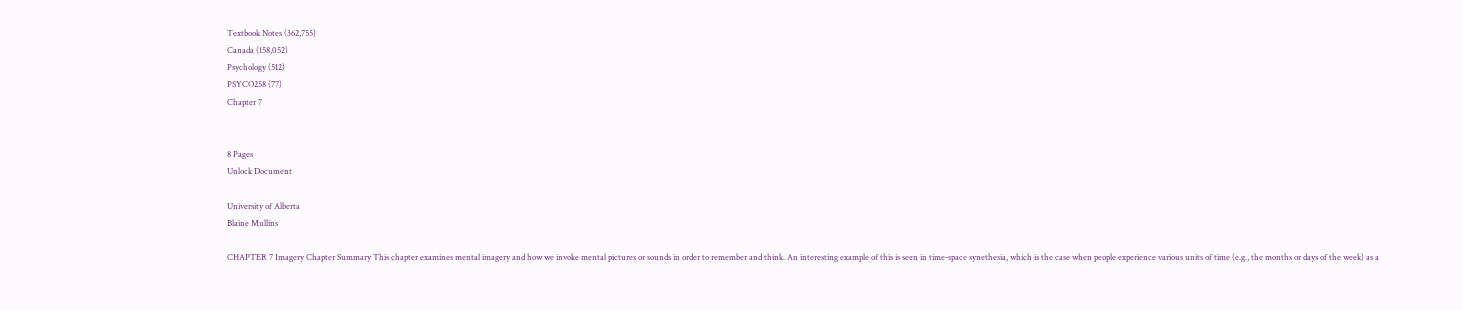Textbook Notes (362,755)
Canada (158,052)
Psychology (512)
PSYCO258 (77)
Chapter 7


8 Pages
Unlock Document

University of Alberta
Blaine Mullins

CHAPTER 7 Imagery Chapter Summary This chapter examines mental imagery and how we invoke mental pictures or sounds in order to remember and think. An interesting example of this is seen in time-space synethesia, which is the case when people experience various units of time (e.g., the months or days of the week) as a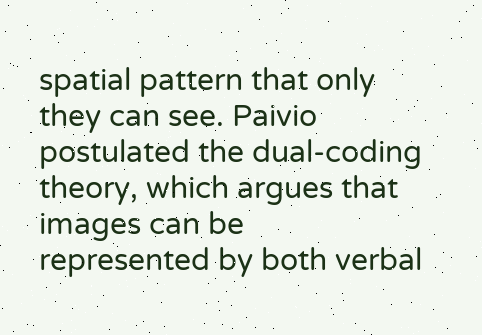spatial pattern that only they can see. Paivio postulated the dual-coding theory, which argues that images can be represented by both verbal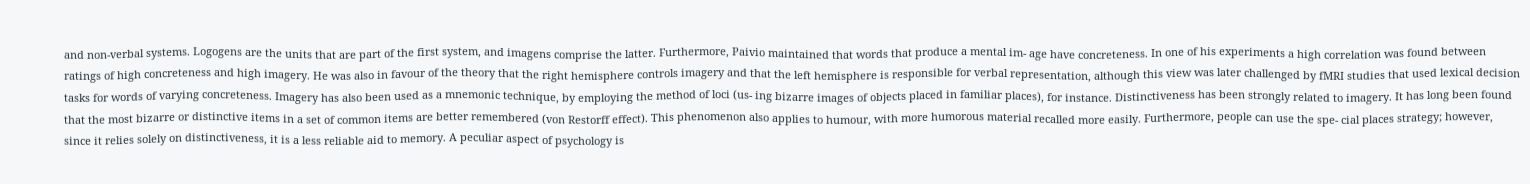and non-verbal systems. Logogens are the units that are part of the first system, and imagens comprise the latter. Furthermore, Paivio maintained that words that produce a mental im- age have concreteness. In one of his experiments a high correlation was found between ratings of high concreteness and high imagery. He was also in favour of the theory that the right hemisphere controls imagery and that the left hemisphere is responsible for verbal representation, although this view was later challenged by fMRI studies that used lexical decision tasks for words of varying concreteness. Imagery has also been used as a mnemonic technique, by employing the method of loci (us- ing bizarre images of objects placed in familiar places), for instance. Distinctiveness has been strongly related to imagery. It has long been found that the most bizarre or distinctive items in a set of common items are better remembered (von Restorff effect). This phenomenon also applies to humour, with more humorous material recalled more easily. Furthermore, people can use the spe- cial places strategy; however, since it relies solely on distinctiveness, it is a less reliable aid to memory. A peculiar aspect of psychology is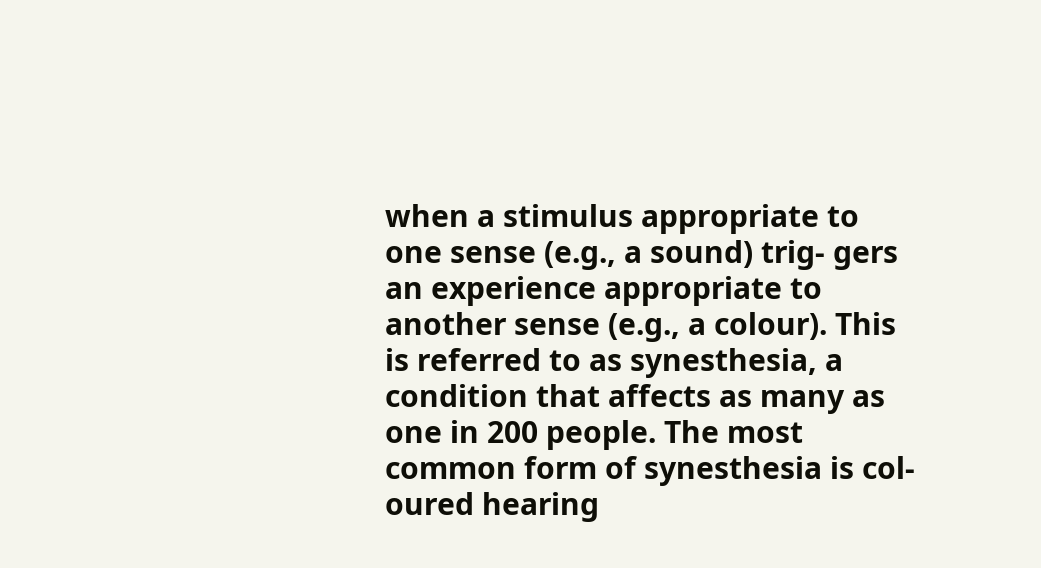when a stimulus appropriate to one sense (e.g., a sound) trig- gers an experience appropriate to another sense (e.g., a colour). This is referred to as synesthesia, a condition that affects as many as one in 200 people. The most common form of synesthesia is col- oured hearing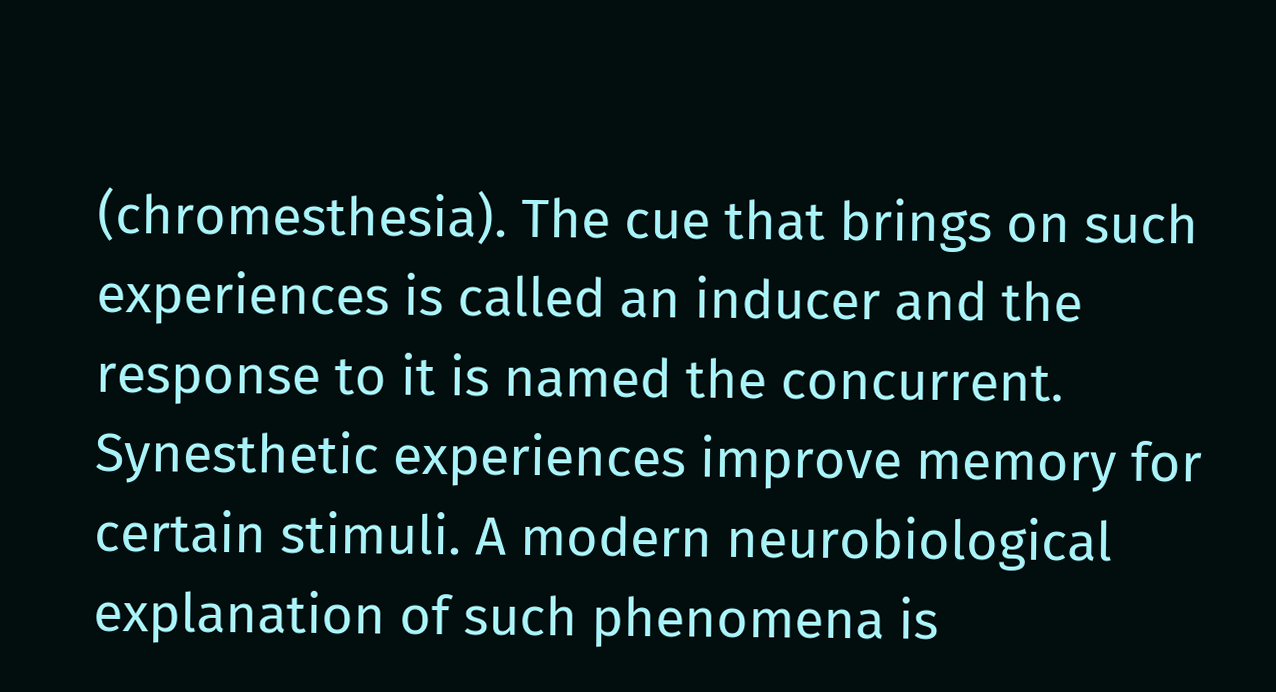(chromesthesia). The cue that brings on such experiences is called an inducer and the response to it is named the concurrent. Synesthetic experiences improve memory for certain stimuli. A modern neurobiological explanation of such phenomena is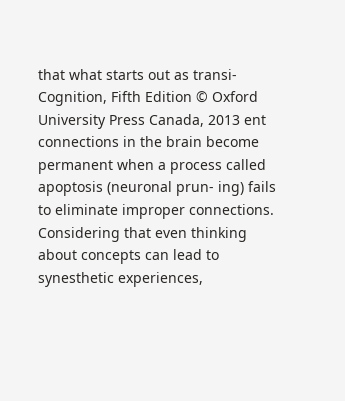that what starts out as transi- Cognition, Fifth Edition © Oxford University Press Canada, 2013 ent connections in the brain become permanent when a process called apoptosis (neuronal prun- ing) fails to eliminate improper connections. Considering that even thinking about concepts can lead to synesthetic experiences,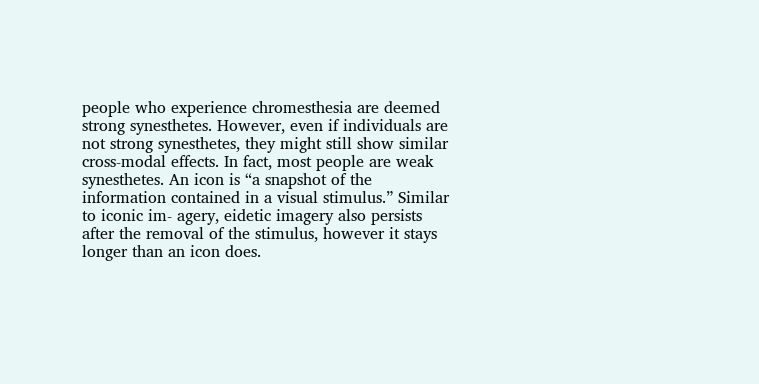people who experience chromesthesia are deemed strong synesthetes. However, even if individuals are not strong synesthetes, they might still show similar cross-modal effects. In fact, most people are weak synesthetes. An icon is “a snapshot of the information contained in a visual stimulus.” Similar to iconic im- agery, eidetic imagery also persists after the removal of the stimulus, however it stays longer than an icon does.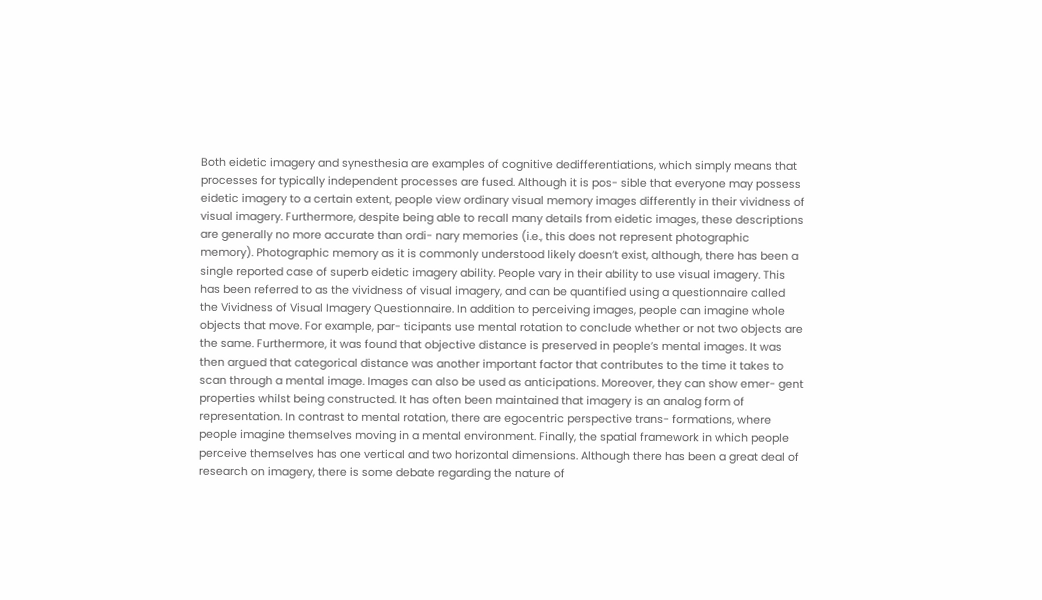Both eidetic imagery and synesthesia are examples of cognitive dedifferentiations, which simply means that processes for typically independent processes are fused. Although it is pos- sible that everyone may possess eidetic imagery to a certain extent, people view ordinary visual memory images differently in their vividness of visual imagery. Furthermore, despite being able to recall many details from eidetic images, these descriptions are generally no more accurate than ordi- nary memories (i.e., this does not represent photographic memory). Photographic memory as it is commonly understood likely doesn’t exist, although, there has been a single reported case of superb eidetic imagery ability. People vary in their ability to use visual imagery. This has been referred to as the vividness of visual imagery, and can be quantified using a questionnaire called the Vividness of Visual Imagery Questionnaire. In addition to perceiving images, people can imagine whole objects that move. For example, par- ticipants use mental rotation to conclude whether or not two objects are the same. Furthermore, it was found that objective distance is preserved in people’s mental images. It was then argued that categorical distance was another important factor that contributes to the time it takes to scan through a mental image. Images can also be used as anticipations. Moreover, they can show emer- gent properties whilst being constructed. It has often been maintained that imagery is an analog form of representation. In contrast to mental rotation, there are egocentric perspective trans- formations, where people imagine themselves moving in a mental environment. Finally, the spatial framework in which people perceive themselves has one vertical and two horizontal dimensions. Although there has been a great deal of research on imagery, there is some debate regarding the nature of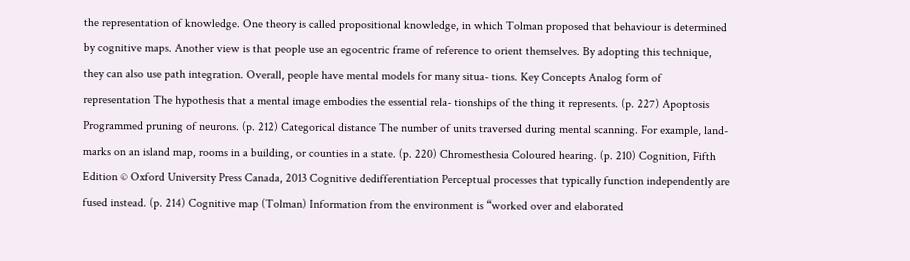the representation of knowledge. One theory is called propositional knowledge, in which Tolman proposed that behaviour is determined by cognitive maps. Another view is that people use an egocentric frame of reference to orient themselves. By adopting this technique, they can also use path integration. Overall, people have mental models for many situa- tions. Key Concepts Analog form of representation The hypothesis that a mental image embodies the essential rela- tionships of the thing it represents. (p. 227) Apoptosis Programmed pruning of neurons. (p. 212) Categorical distance The number of units traversed during mental scanning. For example, land- marks on an island map, rooms in a building, or counties in a state. (p. 220) Chromesthesia Coloured hearing. (p. 210) Cognition, Fifth Edition © Oxford University Press Canada, 2013 Cognitive dedifferentiation Perceptual processes that typically function independently are fused instead. (p. 214) Cognitive map (Tolman) Information from the environment is “worked over and elaborated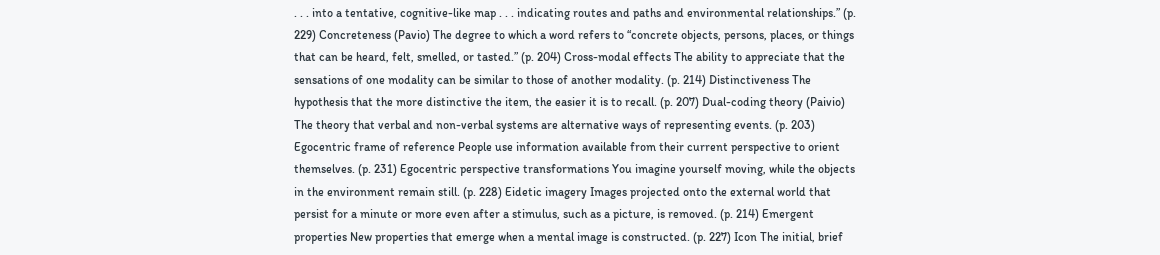. . . into a tentative, cognitive-like map . . . indicating routes and paths and environmental relationships.” (p. 229) Concreteness (Pavio) The degree to which a word refers to “concrete objects, persons, places, or things that can be heard, felt, smelled, or tasted.” (p. 204) Cross-modal effects The ability to appreciate that the sensations of one modality can be similar to those of another modality. (p. 214) Distinctiveness The hypothesis that the more distinctive the item, the easier it is to recall. (p. 207) Dual-coding theory (Paivio) The theory that verbal and non-verbal systems are alternative ways of representing events. (p. 203) Egocentric frame of reference People use information available from their current perspective to orient themselves. (p. 231) Egocentric perspective transformations You imagine yourself moving, while the objects in the environment remain still. (p. 228) Eidetic imagery Images projected onto the external world that persist for a minute or more even after a stimulus, such as a picture, is removed. (p. 214) Emergent properties New properties that emerge when a mental image is constructed. (p. 227) Icon The initial, brief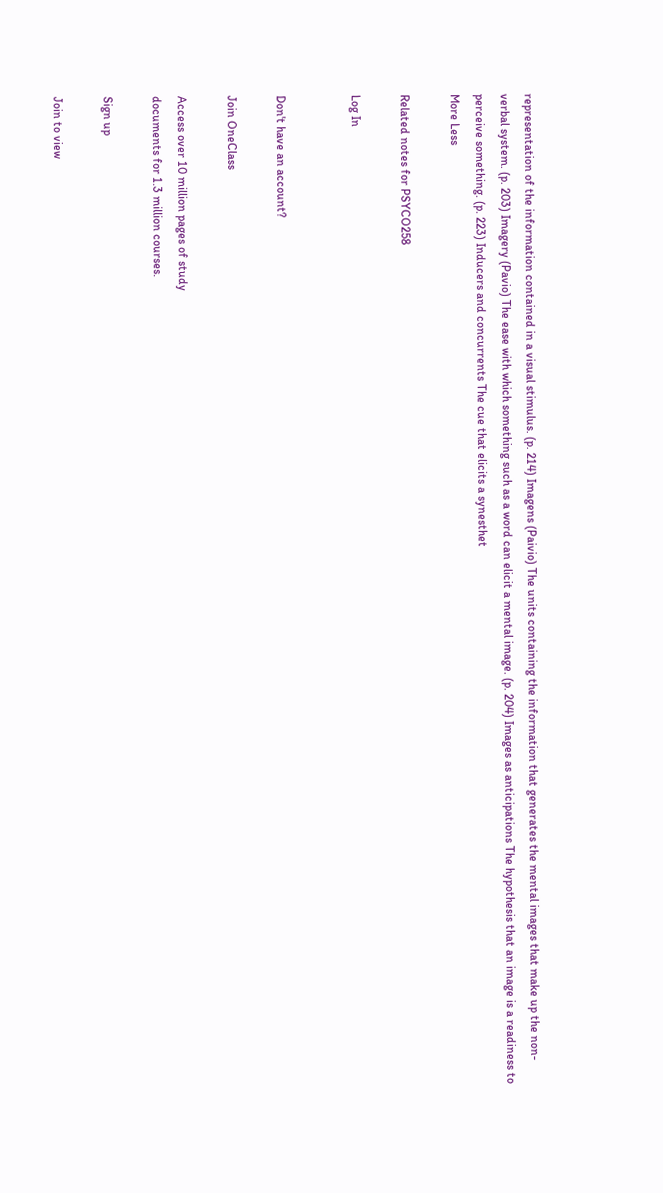representation of the information contained in a visual stimulus. (p. 214) Imagens (Paivio) The units containing the information that generates the mental images that make up the non-verbal system. (p. 203) Imagery (Pavio) The ease with which something such as a word can elicit a mental image. (p. 204) Images as anticipations The hypothesis that an image is a readiness to perceive something. (p. 223) Inducers and concurrents The cue that elicits a synesthet
More Less

Related notes for PSYCO258

Log In


Don't have an account?

Join OneClass

Access over 10 million pages of study
documents for 1.3 million courses.

Sign up

Join to view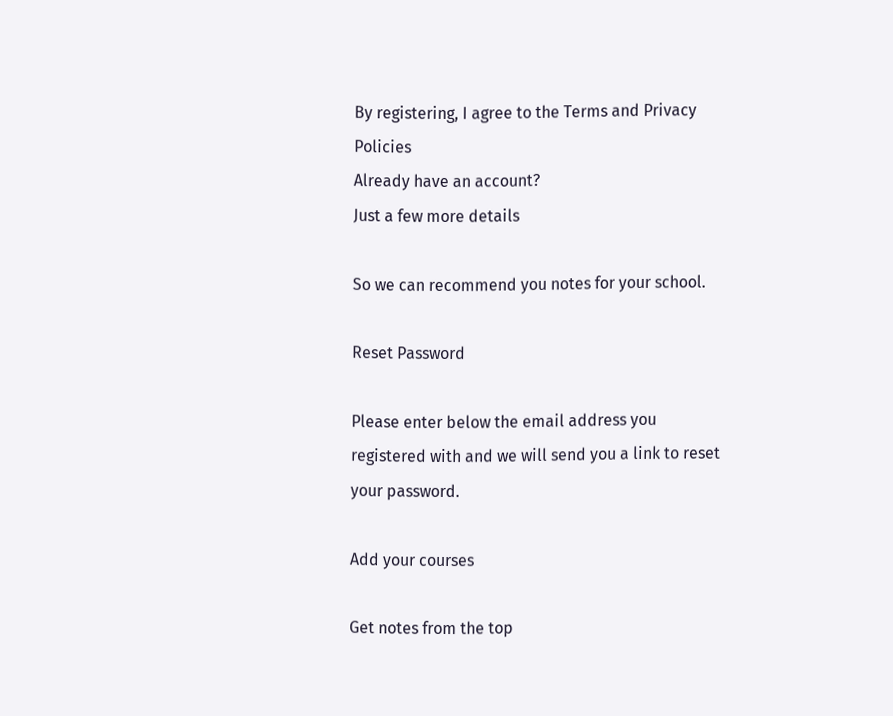By registering, I agree to the Terms and Privacy Policies
Already have an account?
Just a few more details

So we can recommend you notes for your school.

Reset Password

Please enter below the email address you registered with and we will send you a link to reset your password.

Add your courses

Get notes from the top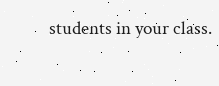students in your class.